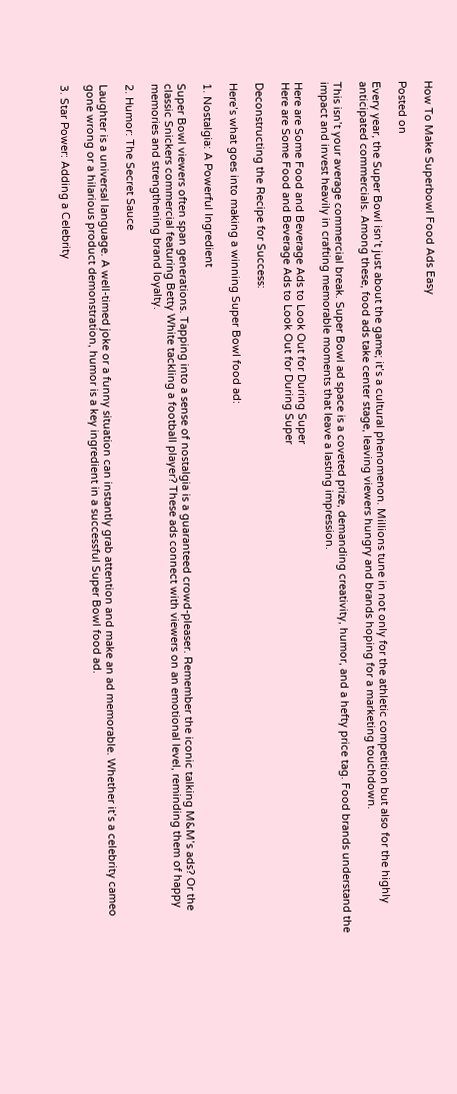How To Make Superbowl Food Ads Easy

Posted on

Every year, the Super Bowl isn’t just about the game; it’s a cultural phenomenon. Millions tune in not only for the athletic competition but also for the highly anticipated commercials. Among these, food ads take center stage, leaving viewers hungry and brands hoping for a marketing touchdown.

This isn’t your average commercial break. Super Bowl ad space is a coveted prize, demanding creativity, humor, and a hefty price tag. Food brands understand the impact and invest heavily in crafting memorable moments that leave a lasting impression.

Here are Some Food and Beverage Ads to Look Out for During Super
Here are Some Food and Beverage Ads to Look Out for During Super

Deconstructing the Recipe for Success:

Here’s what goes into making a winning Super Bowl food ad:

1. Nostalgia: A Powerful Ingredient

Super Bowl viewers often span generations. Tapping into a sense of nostalgia is a guaranteed crowd-pleaser. Remember the iconic talking M&M’s ads? Or the classic Snickers commercial featuring Betty White tackling a football player? These ads connect with viewers on an emotional level, reminding them of happy memories and strengthening brand loyalty.

2. Humor: The Secret Sauce

Laughter is a universal language. A well-timed joke or a funny situation can instantly grab attention and make an ad memorable. Whether it’s a celebrity cameo gone wrong or a hilarious product demonstration, humor is a key ingredient in a successful Super Bowl food ad.

3. Star Power: Adding a Celebrity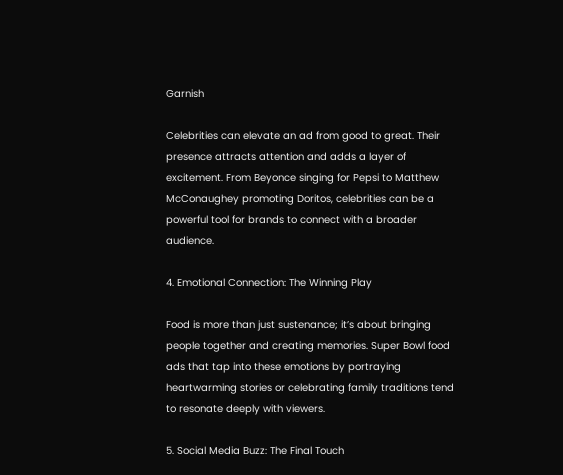Garnish

Celebrities can elevate an ad from good to great. Their presence attracts attention and adds a layer of excitement. From Beyonce singing for Pepsi to Matthew McConaughey promoting Doritos, celebrities can be a powerful tool for brands to connect with a broader audience.

4. Emotional Connection: The Winning Play

Food is more than just sustenance; it’s about bringing people together and creating memories. Super Bowl food ads that tap into these emotions by portraying heartwarming stories or celebrating family traditions tend to resonate deeply with viewers.

5. Social Media Buzz: The Final Touch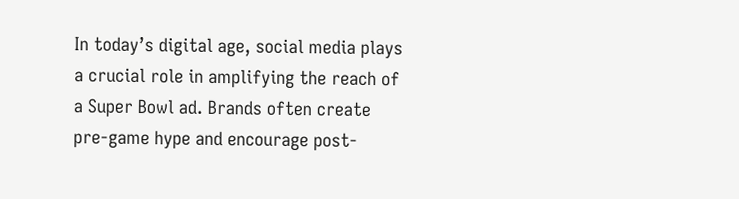In today’s digital age, social media plays a crucial role in amplifying the reach of a Super Bowl ad. Brands often create pre-game hype and encourage post-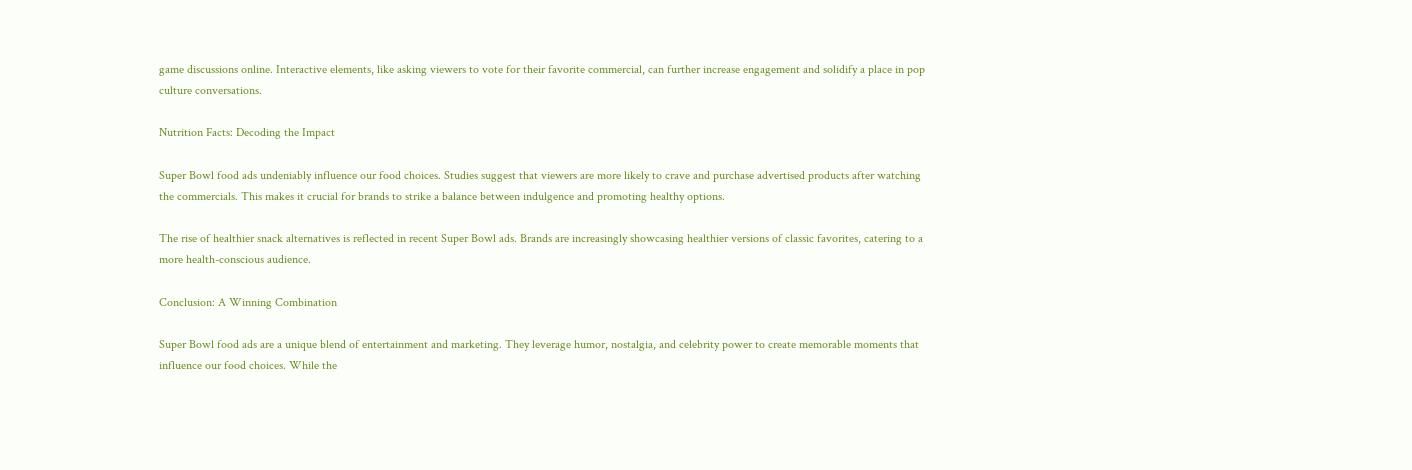game discussions online. Interactive elements, like asking viewers to vote for their favorite commercial, can further increase engagement and solidify a place in pop culture conversations.

Nutrition Facts: Decoding the Impact

Super Bowl food ads undeniably influence our food choices. Studies suggest that viewers are more likely to crave and purchase advertised products after watching the commercials. This makes it crucial for brands to strike a balance between indulgence and promoting healthy options.

The rise of healthier snack alternatives is reflected in recent Super Bowl ads. Brands are increasingly showcasing healthier versions of classic favorites, catering to a more health-conscious audience.

Conclusion: A Winning Combination

Super Bowl food ads are a unique blend of entertainment and marketing. They leverage humor, nostalgia, and celebrity power to create memorable moments that influence our food choices. While the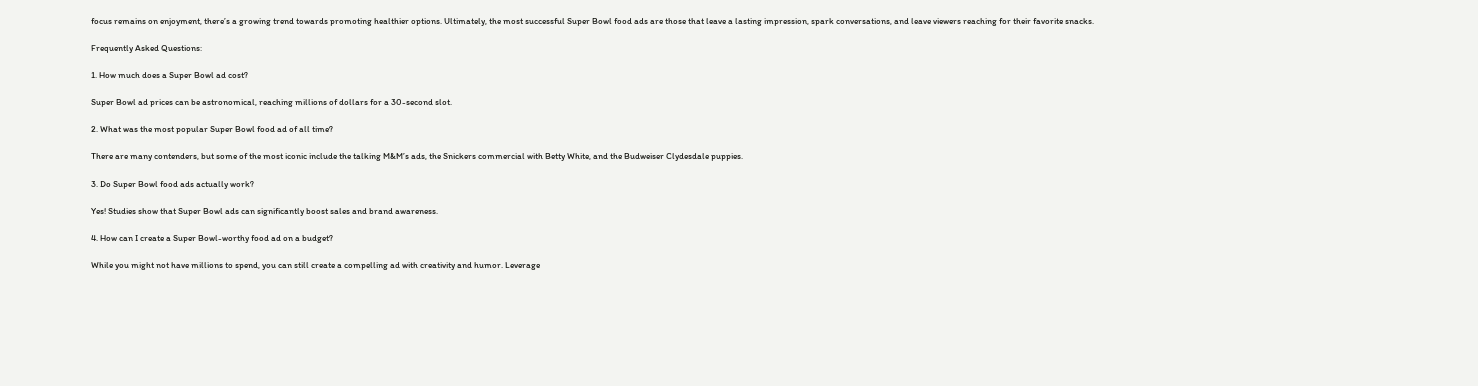focus remains on enjoyment, there’s a growing trend towards promoting healthier options. Ultimately, the most successful Super Bowl food ads are those that leave a lasting impression, spark conversations, and leave viewers reaching for their favorite snacks.

Frequently Asked Questions:

1. How much does a Super Bowl ad cost?

Super Bowl ad prices can be astronomical, reaching millions of dollars for a 30-second slot.

2. What was the most popular Super Bowl food ad of all time?

There are many contenders, but some of the most iconic include the talking M&M’s ads, the Snickers commercial with Betty White, and the Budweiser Clydesdale puppies.

3. Do Super Bowl food ads actually work?

Yes! Studies show that Super Bowl ads can significantly boost sales and brand awareness.

4. How can I create a Super Bowl-worthy food ad on a budget?

While you might not have millions to spend, you can still create a compelling ad with creativity and humor. Leverage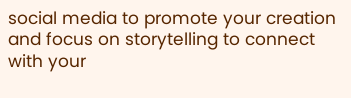social media to promote your creation and focus on storytelling to connect with your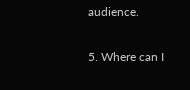audience.

5. Where can I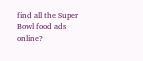find all the Super Bowl food ads online?